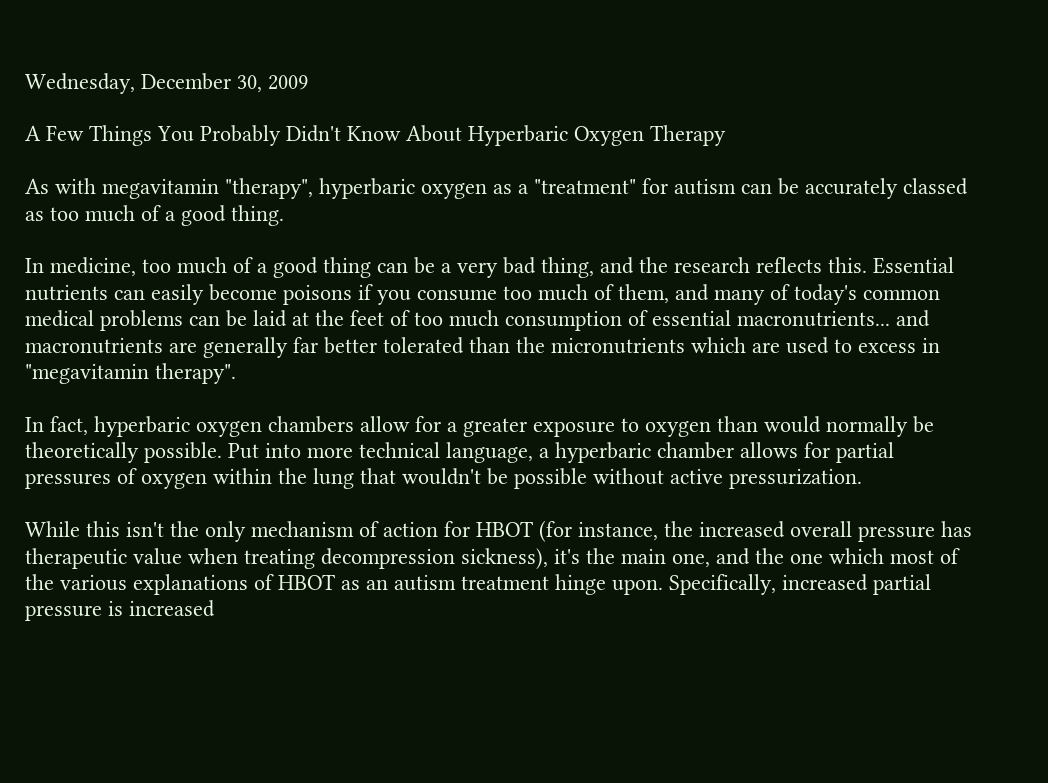Wednesday, December 30, 2009

A Few Things You Probably Didn't Know About Hyperbaric Oxygen Therapy

As with megavitamin "therapy", hyperbaric oxygen as a "treatment" for autism can be accurately classed as too much of a good thing.

In medicine, too much of a good thing can be a very bad thing, and the research reflects this. Essential nutrients can easily become poisons if you consume too much of them, and many of today's common medical problems can be laid at the feet of too much consumption of essential macronutrients... and macronutrients are generally far better tolerated than the micronutrients which are used to excess in "megavitamin therapy".

In fact, hyperbaric oxygen chambers allow for a greater exposure to oxygen than would normally be theoretically possible. Put into more technical language, a hyperbaric chamber allows for partial pressures of oxygen within the lung that wouldn't be possible without active pressurization.

While this isn't the only mechanism of action for HBOT (for instance, the increased overall pressure has therapeutic value when treating decompression sickness), it's the main one, and the one which most of the various explanations of HBOT as an autism treatment hinge upon. Specifically, increased partial pressure is increased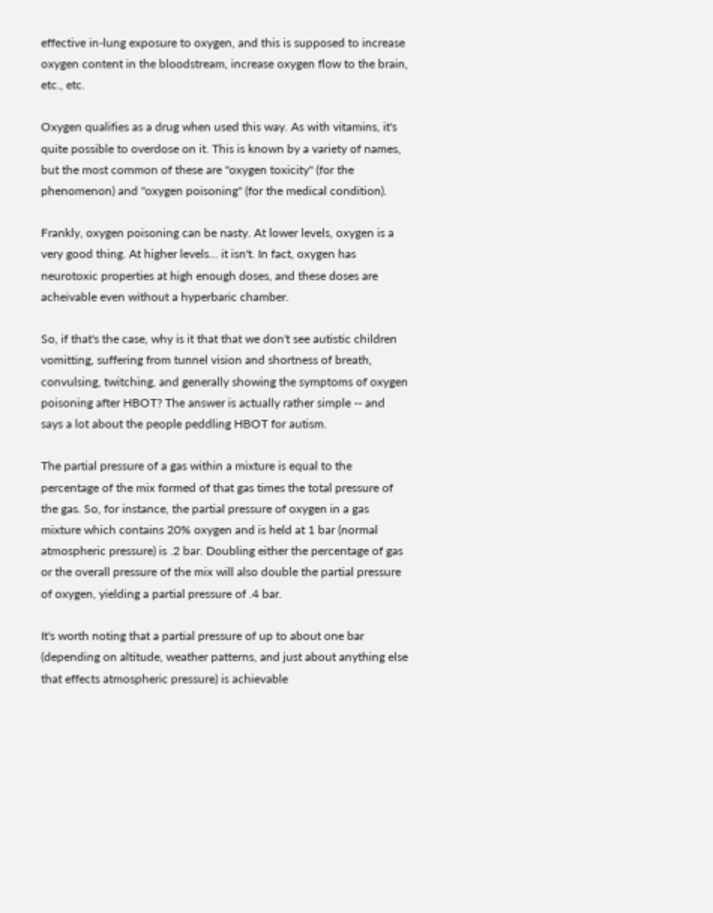effective in-lung exposure to oxygen, and this is supposed to increase oxygen content in the bloodstream, increase oxygen flow to the brain, etc., etc.

Oxygen qualifies as a drug when used this way. As with vitamins, it's quite possible to overdose on it. This is known by a variety of names, but the most common of these are "oxygen toxicity" (for the phenomenon) and "oxygen poisoning" (for the medical condition).

Frankly, oxygen poisoning can be nasty. At lower levels, oxygen is a very good thing. At higher levels... it isn't. In fact, oxygen has neurotoxic properties at high enough doses, and these doses are acheivable even without a hyperbaric chamber.

So, if that's the case, why is it that that we don't see autistic children vomitting, suffering from tunnel vision and shortness of breath, convulsing, twitching, and generally showing the symptoms of oxygen poisoning after HBOT? The answer is actually rather simple -- and says a lot about the people peddling HBOT for autism.

The partial pressure of a gas within a mixture is equal to the percentage of the mix formed of that gas times the total pressure of the gas. So, for instance, the partial pressure of oxygen in a gas mixture which contains 20% oxygen and is held at 1 bar (normal atmospheric pressure) is .2 bar. Doubling either the percentage of gas or the overall pressure of the mix will also double the partial pressure of oxygen, yielding a partial pressure of .4 bar.

It's worth noting that a partial pressure of up to about one bar (depending on altitude, weather patterns, and just about anything else that effects atmospheric pressure) is achievable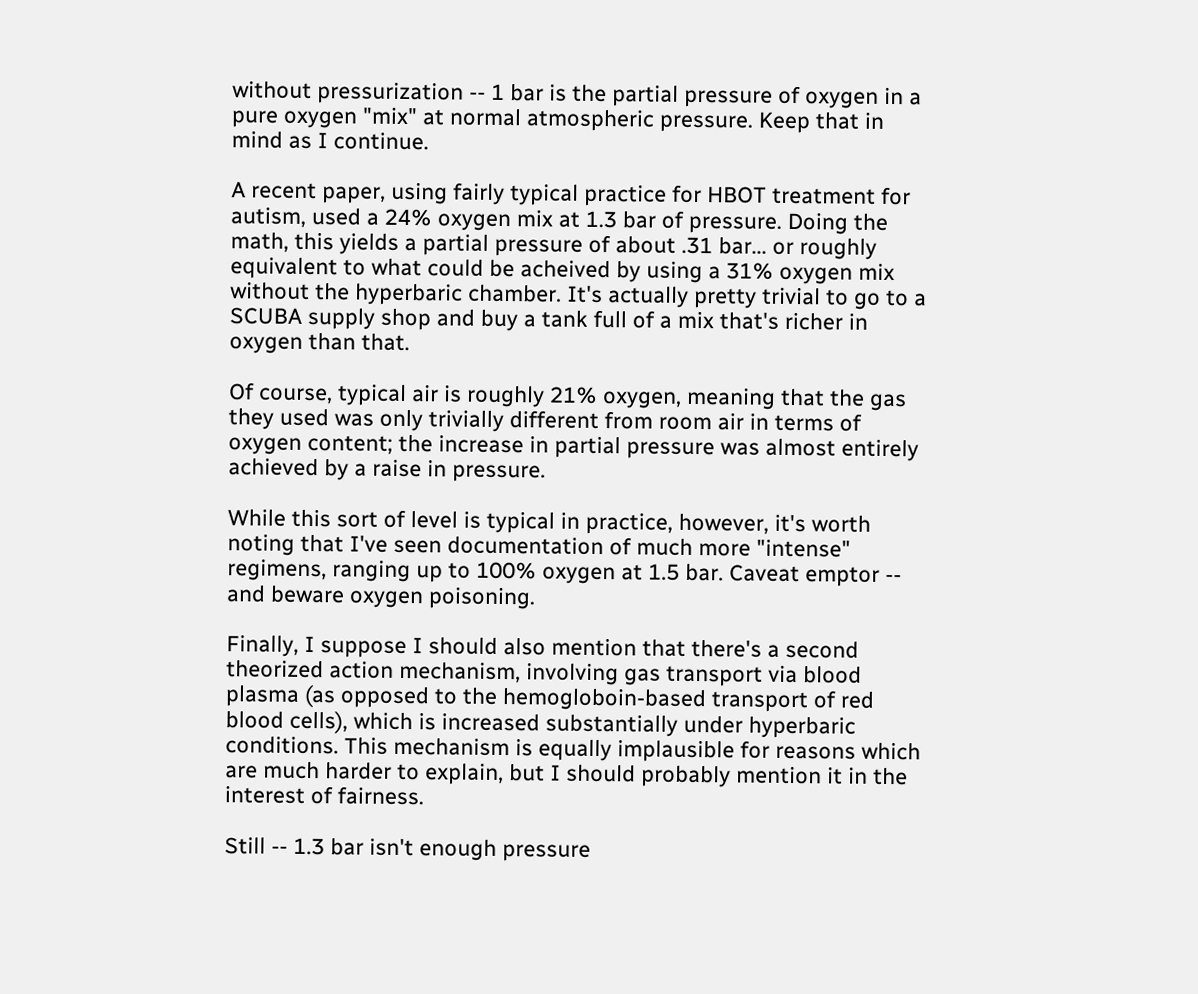without pressurization -- 1 bar is the partial pressure of oxygen in a pure oxygen "mix" at normal atmospheric pressure. Keep that in mind as I continue.

A recent paper, using fairly typical practice for HBOT treatment for autism, used a 24% oxygen mix at 1.3 bar of pressure. Doing the math, this yields a partial pressure of about .31 bar... or roughly equivalent to what could be acheived by using a 31% oxygen mix without the hyperbaric chamber. It's actually pretty trivial to go to a SCUBA supply shop and buy a tank full of a mix that's richer in oxygen than that.

Of course, typical air is roughly 21% oxygen, meaning that the gas they used was only trivially different from room air in terms of oxygen content; the increase in partial pressure was almost entirely achieved by a raise in pressure.

While this sort of level is typical in practice, however, it's worth noting that I've seen documentation of much more "intense" regimens, ranging up to 100% oxygen at 1.5 bar. Caveat emptor -- and beware oxygen poisoning.

Finally, I suppose I should also mention that there's a second theorized action mechanism, involving gas transport via blood plasma (as opposed to the hemogloboin-based transport of red blood cells), which is increased substantially under hyperbaric conditions. This mechanism is equally implausible for reasons which are much harder to explain, but I should probably mention it in the interest of fairness.

Still -- 1.3 bar isn't enough pressure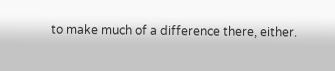to make much of a difference there, either.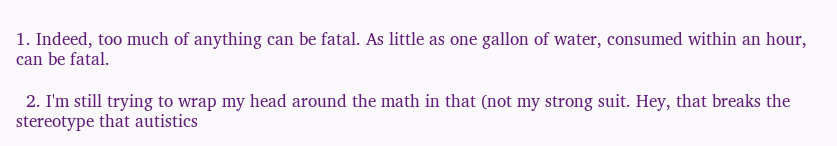1. Indeed, too much of anything can be fatal. As little as one gallon of water, consumed within an hour, can be fatal.

  2. I'm still trying to wrap my head around the math in that (not my strong suit. Hey, that breaks the stereotype that autistics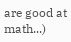are good at math...)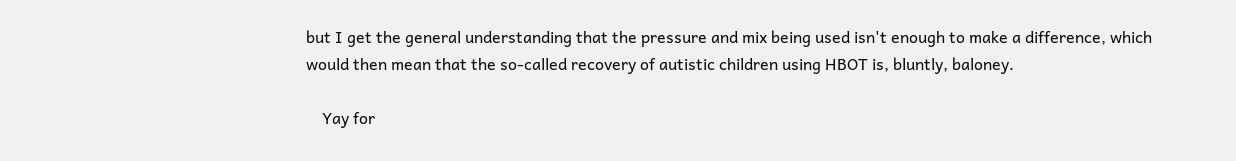but I get the general understanding that the pressure and mix being used isn't enough to make a difference, which would then mean that the so-called recovery of autistic children using HBOT is, bluntly, baloney.

    Yay for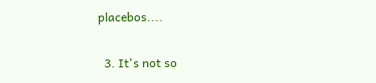placebos....

  3. It's not so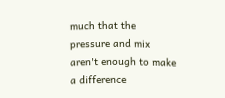much that the pressure and mix aren't enough to make a difference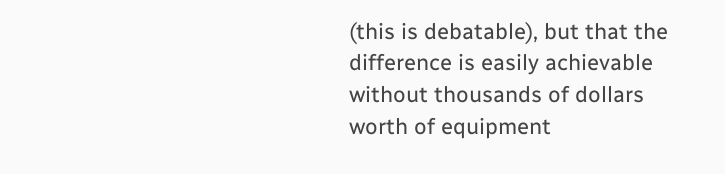(this is debatable), but that the difference is easily achievable without thousands of dollars worth of equipment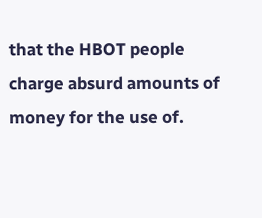that the HBOT people charge absurd amounts of money for the use of.